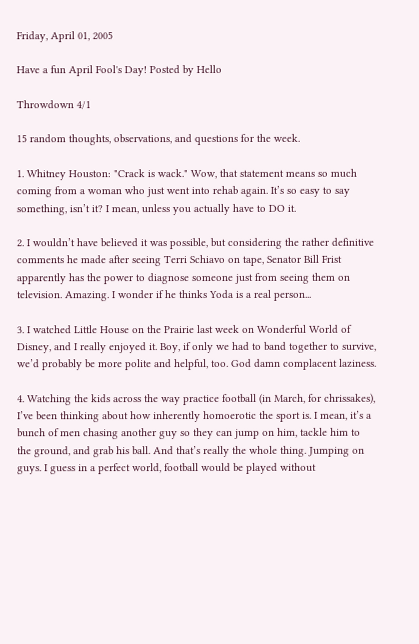Friday, April 01, 2005

Have a fun April Fool's Day! Posted by Hello

Throwdown 4/1

15 random thoughts, observations, and questions for the week.

1. Whitney Houston: "Crack is wack." Wow, that statement means so much coming from a woman who just went into rehab again. It’s so easy to say something, isn’t it? I mean, unless you actually have to DO it.

2. I wouldn’t have believed it was possible, but considering the rather definitive comments he made after seeing Terri Schiavo on tape, Senator Bill Frist apparently has the power to diagnose someone just from seeing them on television. Amazing. I wonder if he thinks Yoda is a real person...

3. I watched Little House on the Prairie last week on Wonderful World of Disney, and I really enjoyed it. Boy, if only we had to band together to survive, we’d probably be more polite and helpful, too. God damn complacent laziness.

4. Watching the kids across the way practice football (in March, for chrissakes), I’ve been thinking about how inherently homoerotic the sport is. I mean, it’s a bunch of men chasing another guy so they can jump on him, tackle him to the ground, and grab his ball. And that’s really the whole thing. Jumping on guys. I guess in a perfect world, football would be played without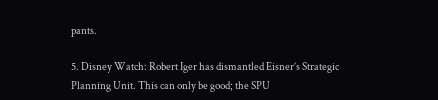pants.

5. Disney Watch: Robert Iger has dismantled Eisner’s Strategic Planning Unit. This can only be good; the SPU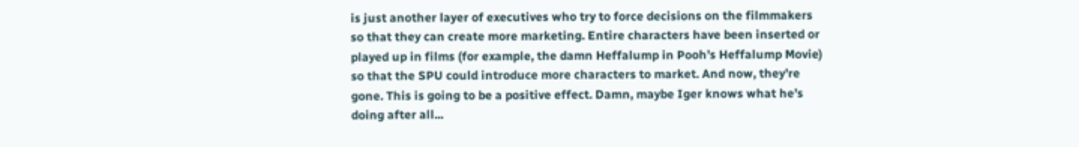is just another layer of executives who try to force decisions on the filmmakers so that they can create more marketing. Entire characters have been inserted or played up in films (for example, the damn Heffalump in Pooh’s Heffalump Movie) so that the SPU could introduce more characters to market. And now, they’re gone. This is going to be a positive effect. Damn, maybe Iger knows what he’s doing after all...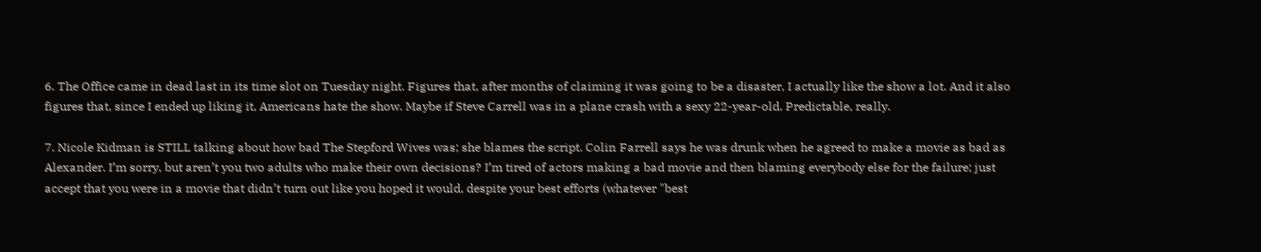6. The Office came in dead last in its time slot on Tuesday night. Figures that, after months of claiming it was going to be a disaster, I actually like the show a lot. And it also figures that, since I ended up liking it, Americans hate the show. Maybe if Steve Carrell was in a plane crash with a sexy 22-year-old. Predictable, really.

7. Nicole Kidman is STILL talking about how bad The Stepford Wives was; she blames the script. Colin Farrell says he was drunk when he agreed to make a movie as bad as Alexander. I’m sorry, but aren’t you two adults who make their own decisions? I’m tired of actors making a bad movie and then blaming everybody else for the failure; just accept that you were in a movie that didn’t turn out like you hoped it would, despite your best efforts (whatever "best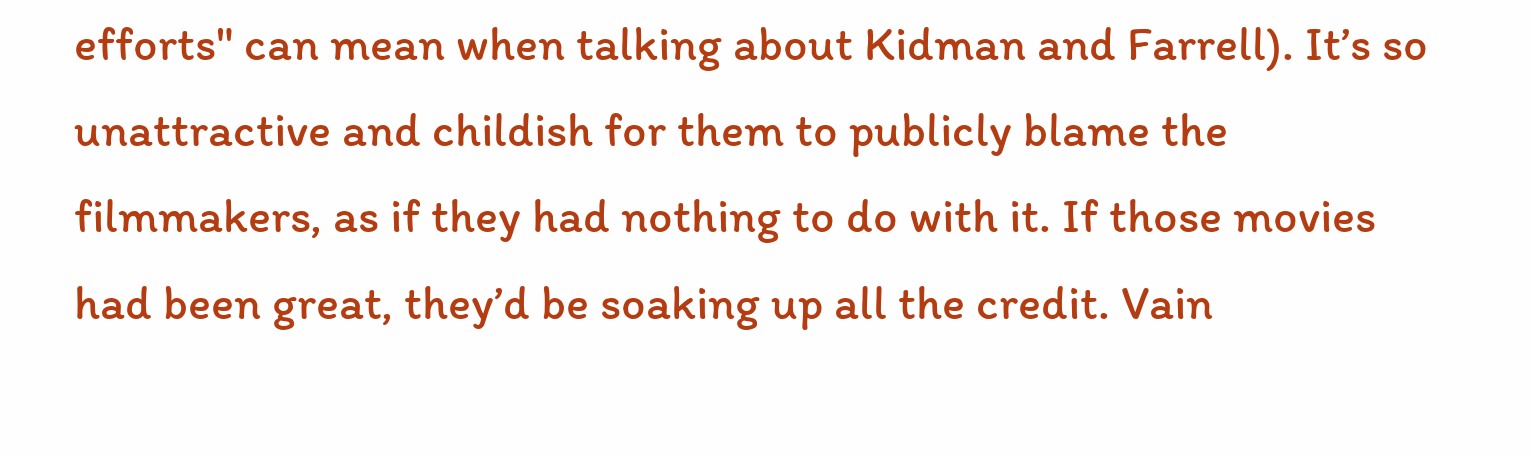efforts" can mean when talking about Kidman and Farrell). It’s so unattractive and childish for them to publicly blame the filmmakers, as if they had nothing to do with it. If those movies had been great, they’d be soaking up all the credit. Vain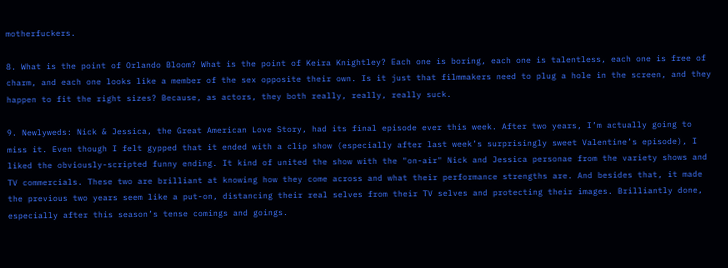motherfuckers.

8. What is the point of Orlando Bloom? What is the point of Keira Knightley? Each one is boring, each one is talentless, each one is free of charm, and each one looks like a member of the sex opposite their own. Is it just that filmmakers need to plug a hole in the screen, and they happen to fit the right sizes? Because, as actors, they both really, really, really suck.

9. Newlyweds: Nick & Jessica, the Great American Love Story, had its final episode ever this week. After two years, I’m actually going to miss it. Even though I felt gypped that it ended with a clip show (especially after last week’s surprisingly sweet Valentine’s episode), I liked the obviously-scripted funny ending. It kind of united the show with the "on-air" Nick and Jessica personae from the variety shows and TV commercials. These two are brilliant at knowing how they come across and what their performance strengths are. And besides that, it made the previous two years seem like a put-on, distancing their real selves from their TV selves and protecting their images. Brilliantly done, especially after this season’s tense comings and goings.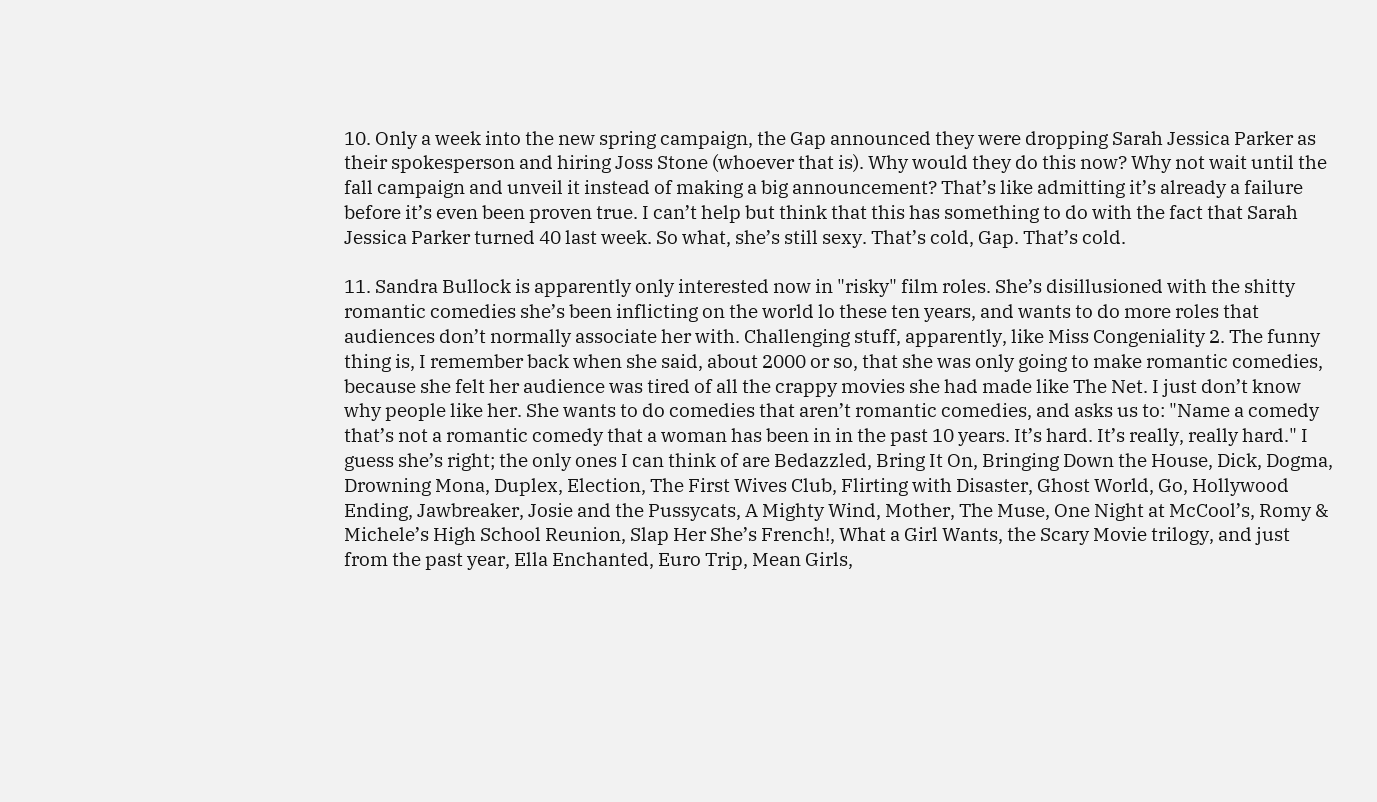10. Only a week into the new spring campaign, the Gap announced they were dropping Sarah Jessica Parker as their spokesperson and hiring Joss Stone (whoever that is). Why would they do this now? Why not wait until the fall campaign and unveil it instead of making a big announcement? That’s like admitting it’s already a failure before it’s even been proven true. I can’t help but think that this has something to do with the fact that Sarah Jessica Parker turned 40 last week. So what, she’s still sexy. That’s cold, Gap. That’s cold.

11. Sandra Bullock is apparently only interested now in "risky" film roles. She’s disillusioned with the shitty romantic comedies she’s been inflicting on the world lo these ten years, and wants to do more roles that audiences don’t normally associate her with. Challenging stuff, apparently, like Miss Congeniality 2. The funny thing is, I remember back when she said, about 2000 or so, that she was only going to make romantic comedies, because she felt her audience was tired of all the crappy movies she had made like The Net. I just don’t know why people like her. She wants to do comedies that aren’t romantic comedies, and asks us to: "Name a comedy that’s not a romantic comedy that a woman has been in in the past 10 years. It’s hard. It’s really, really hard." I guess she’s right; the only ones I can think of are Bedazzled, Bring It On, Bringing Down the House, Dick, Dogma, Drowning Mona, Duplex, Election, The First Wives Club, Flirting with Disaster, Ghost World, Go, Hollywood Ending, Jawbreaker, Josie and the Pussycats, A Mighty Wind, Mother, The Muse, One Night at McCool’s, Romy & Michele’s High School Reunion, Slap Her She’s French!, What a Girl Wants, the Scary Movie trilogy, and just from the past year, Ella Enchanted, Euro Trip, Mean Girls,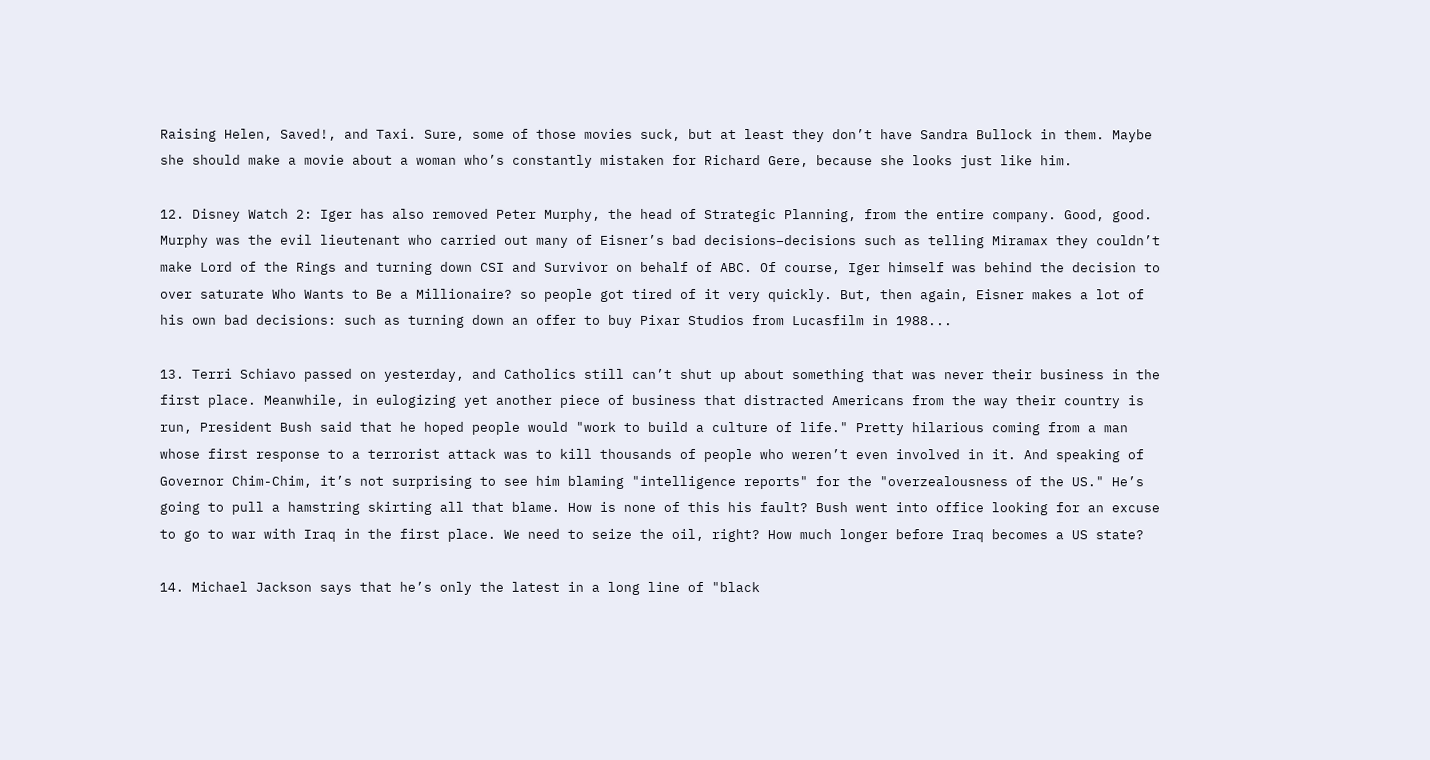Raising Helen, Saved!, and Taxi. Sure, some of those movies suck, but at least they don’t have Sandra Bullock in them. Maybe she should make a movie about a woman who’s constantly mistaken for Richard Gere, because she looks just like him.

12. Disney Watch 2: Iger has also removed Peter Murphy, the head of Strategic Planning, from the entire company. Good, good. Murphy was the evil lieutenant who carried out many of Eisner’s bad decisions–decisions such as telling Miramax they couldn’t make Lord of the Rings and turning down CSI and Survivor on behalf of ABC. Of course, Iger himself was behind the decision to over saturate Who Wants to Be a Millionaire? so people got tired of it very quickly. But, then again, Eisner makes a lot of his own bad decisions: such as turning down an offer to buy Pixar Studios from Lucasfilm in 1988...

13. Terri Schiavo passed on yesterday, and Catholics still can’t shut up about something that was never their business in the first place. Meanwhile, in eulogizing yet another piece of business that distracted Americans from the way their country is run, President Bush said that he hoped people would "work to build a culture of life." Pretty hilarious coming from a man whose first response to a terrorist attack was to kill thousands of people who weren’t even involved in it. And speaking of Governor Chim-Chim, it’s not surprising to see him blaming "intelligence reports" for the "overzealousness of the US." He’s going to pull a hamstring skirting all that blame. How is none of this his fault? Bush went into office looking for an excuse to go to war with Iraq in the first place. We need to seize the oil, right? How much longer before Iraq becomes a US state?

14. Michael Jackson says that he’s only the latest in a long line of "black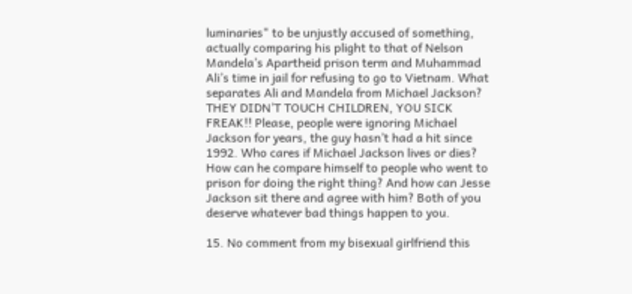luminaries" to be unjustly accused of something, actually comparing his plight to that of Nelson Mandela’s Apartheid prison term and Muhammad Ali’s time in jail for refusing to go to Vietnam. What separates Ali and Mandela from Michael Jackson? THEY DIDN’T TOUCH CHILDREN, YOU SICK FREAK!! Please, people were ignoring Michael Jackson for years, the guy hasn’t had a hit since 1992. Who cares if Michael Jackson lives or dies? How can he compare himself to people who went to prison for doing the right thing? And how can Jesse Jackson sit there and agree with him? Both of you deserve whatever bad things happen to you.

15. No comment from my bisexual girlfriend this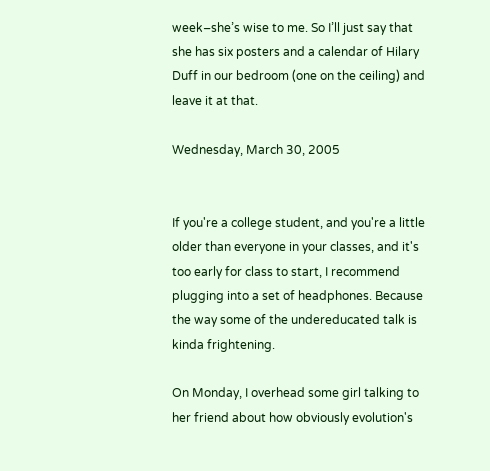week–she’s wise to me. So I’ll just say that she has six posters and a calendar of Hilary Duff in our bedroom (one on the ceiling) and leave it at that.

Wednesday, March 30, 2005


If you're a college student, and you're a little older than everyone in your classes, and it's too early for class to start, I recommend plugging into a set of headphones. Because the way some of the undereducated talk is kinda frightening.

On Monday, I overhead some girl talking to her friend about how obviously evolution's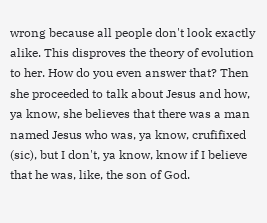wrong because all people don't look exactly alike. This disproves the theory of evolution to her. How do you even answer that? Then she proceeded to talk about Jesus and how, ya know, she believes that there was a man named Jesus who was, ya know, crufifixed (sic), but I don't, ya know, know if I believe that he was, like, the son of God.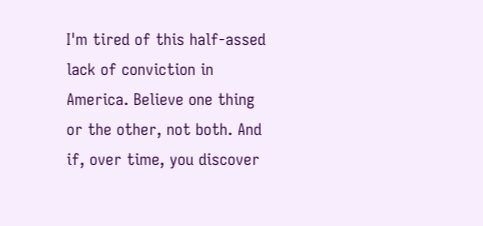I'm tired of this half-assed lack of conviction in America. Believe one thing or the other, not both. And if, over time, you discover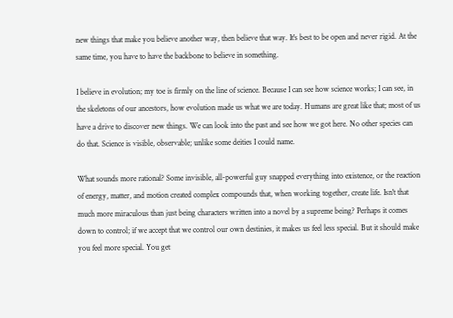new things that make you believe another way, then believe that way. It's best to be open and never rigid. At the same time, you have to have the backbone to believe in something.

I believe in evolution; my toe is firmly on the line of science. Because I can see how science works; I can see, in the skeletons of our ancestors, how evolution made us what we are today. Humans are great like that; most of us have a drive to discover new things. We can look into the past and see how we got here. No other species can do that. Science is visible, observable; unlike some deities I could name.

What sounds more rational? Some invisible, all-powerful guy snapped everything into existence, or the reaction of energy, matter, and motion created complex compounds that, when working together, create life. Isn't that much more miraculous than just being characters written into a novel by a supreme being? Perhaps it comes down to control; if we accept that we control our own destinies, it makes us feel less special. But it should make you feel more special. You get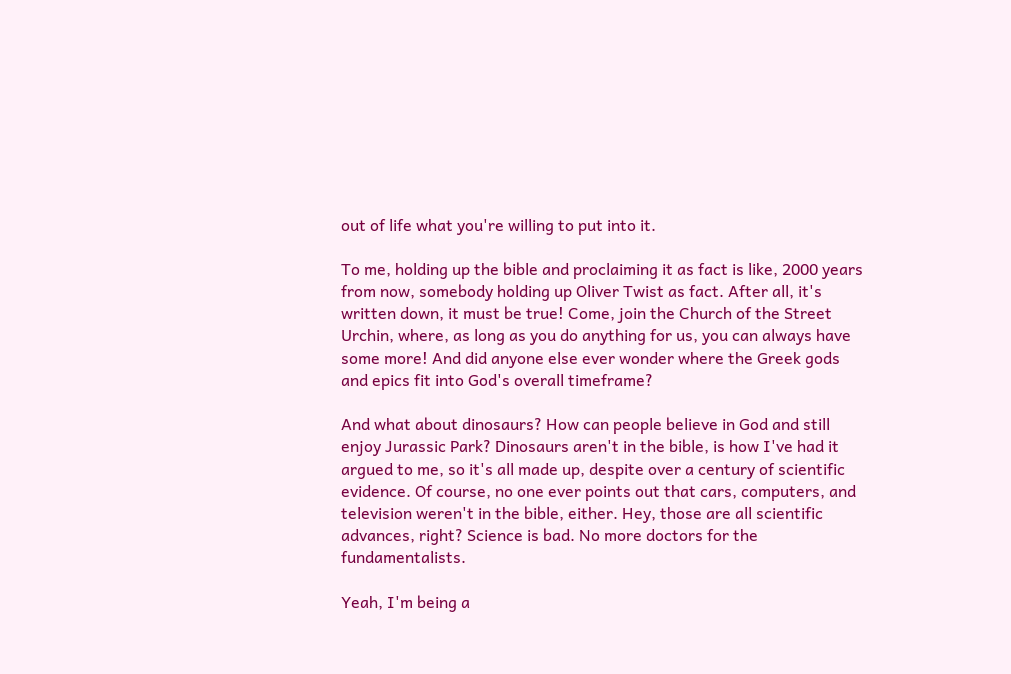out of life what you're willing to put into it.

To me, holding up the bible and proclaiming it as fact is like, 2000 years from now, somebody holding up Oliver Twist as fact. After all, it's written down, it must be true! Come, join the Church of the Street Urchin, where, as long as you do anything for us, you can always have some more! And did anyone else ever wonder where the Greek gods and epics fit into God's overall timeframe?

And what about dinosaurs? How can people believe in God and still enjoy Jurassic Park? Dinosaurs aren't in the bible, is how I've had it argued to me, so it's all made up, despite over a century of scientific evidence. Of course, no one ever points out that cars, computers, and television weren't in the bible, either. Hey, those are all scientific advances, right? Science is bad. No more doctors for the fundamentalists.

Yeah, I'm being a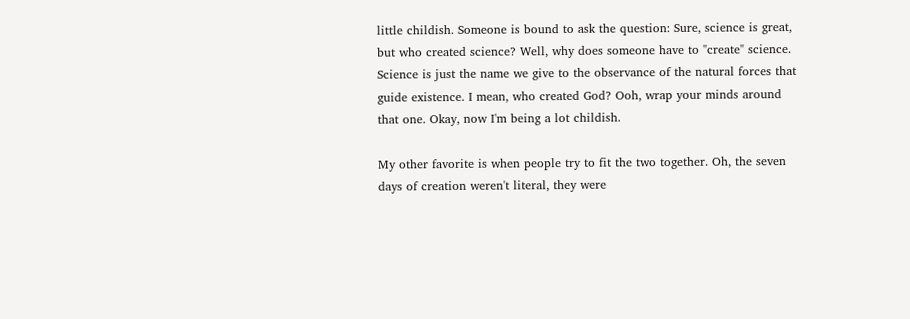little childish. Someone is bound to ask the question: Sure, science is great, but who created science? Well, why does someone have to "create" science. Science is just the name we give to the observance of the natural forces that guide existence. I mean, who created God? Ooh, wrap your minds around that one. Okay, now I'm being a lot childish.

My other favorite is when people try to fit the two together. Oh, the seven days of creation weren't literal, they were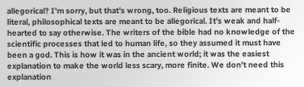allegorical? I'm sorry, but that's wrong, too. Religious texts are meant to be literal, philosophical texts are meant to be allegorical. It's weak and half-hearted to say otherwise. The writers of the bible had no knowledge of the scientific processes that led to human life, so they assumed it must have been a god. This is how it was in the ancient world; it was the easiest explanation to make the world less scary, more finite. We don't need this explanation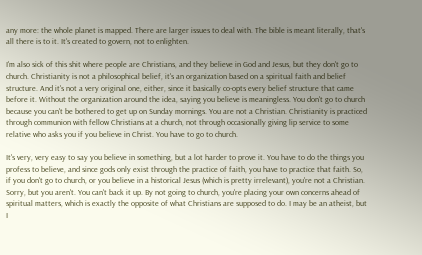any more: the whole planet is mapped. There are larger issues to deal with. The bible is meant literally, that's all there is to it. It's created to govern, not to enlighten.

I'm also sick of this shit where people are Christians, and they believe in God and Jesus, but they don't go to church. Christianity is not a philosophical belief, it's an organization based on a spiritual faith and belief structure. And it's not a very original one, either, since it basically co-opts every belief structure that came before it. Without the organization around the idea, saying you believe is meaningless. You don't go to church because you can't be bothered to get up on Sunday mornings. You are not a Christian. Christianity is practiced through communion with fellow Christians at a church, not through occasionally giving lip service to some relative who asks you if you believe in Christ. You have to go to church.

It's very, very easy to say you believe in something, but a lot harder to prove it. You have to do the things you profess to believe, and since gods only exist through the practice of faith, you have to practice that faith. So, if you don't go to church, or you believe in a historical Jesus (which is pretty irrelevant), you're not a Christian. Sorry, but you aren't. You can't back it up. By not going to church, you're placing your own concerns ahead of spiritual matters, which is exactly the opposite of what Christians are supposed to do. I may be an atheist, but I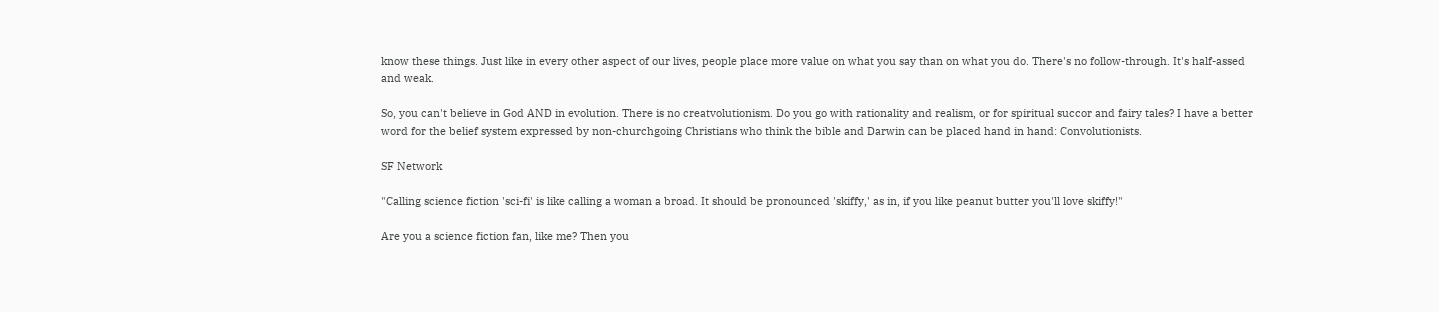know these things. Just like in every other aspect of our lives, people place more value on what you say than on what you do. There's no follow-through. It's half-assed and weak.

So, you can't believe in God AND in evolution. There is no creatvolutionism. Do you go with rationality and realism, or for spiritual succor and fairy tales? I have a better word for the belief system expressed by non-churchgoing Christians who think the bible and Darwin can be placed hand in hand: Convolutionists.

SF Network

"Calling science fiction 'sci-fi' is like calling a woman a broad. It should be pronounced 'skiffy,' as in, if you like peanut butter you'll love skiffy!"

Are you a science fiction fan, like me? Then you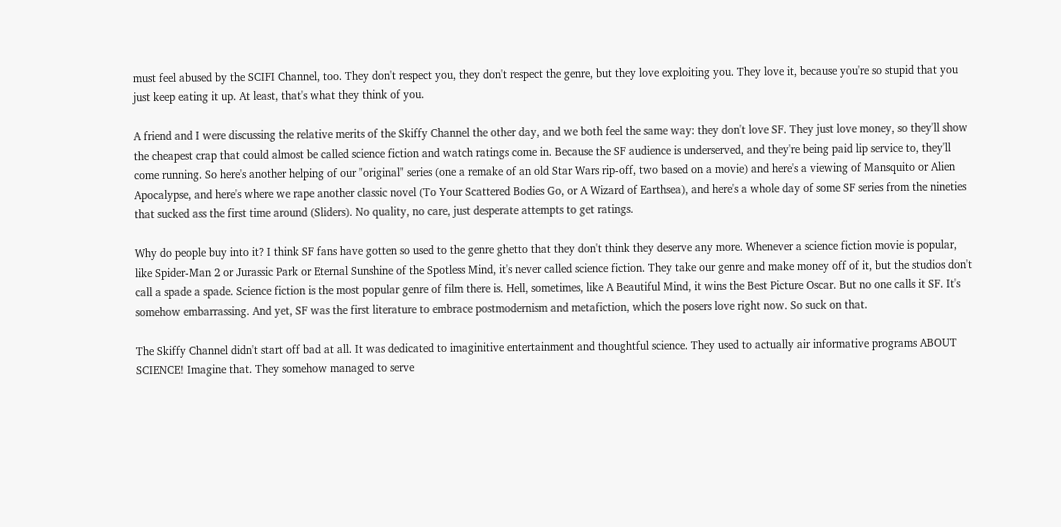must feel abused by the SCIFI Channel, too. They don't respect you, they don't respect the genre, but they love exploiting you. They love it, because you're so stupid that you just keep eating it up. At least, that's what they think of you.

A friend and I were discussing the relative merits of the Skiffy Channel the other day, and we both feel the same way: they don't love SF. They just love money, so they'll show the cheapest crap that could almost be called science fiction and watch ratings come in. Because the SF audience is underserved, and they're being paid lip service to, they'll come running. So here's another helping of our "original" series (one a remake of an old Star Wars rip-off, two based on a movie) and here's a viewing of Mansquito or Alien Apocalypse, and here's where we rape another classic novel (To Your Scattered Bodies Go, or A Wizard of Earthsea), and here's a whole day of some SF series from the nineties that sucked ass the first time around (Sliders). No quality, no care, just desperate attempts to get ratings.

Why do people buy into it? I think SF fans have gotten so used to the genre ghetto that they don't think they deserve any more. Whenever a science fiction movie is popular, like Spider-Man 2 or Jurassic Park or Eternal Sunshine of the Spotless Mind, it's never called science fiction. They take our genre and make money off of it, but the studios don't call a spade a spade. Science fiction is the most popular genre of film there is. Hell, sometimes, like A Beautiful Mind, it wins the Best Picture Oscar. But no one calls it SF. It's somehow embarrassing. And yet, SF was the first literature to embrace postmodernism and metafiction, which the posers love right now. So suck on that.

The Skiffy Channel didn't start off bad at all. It was dedicated to imaginitive entertainment and thoughtful science. They used to actually air informative programs ABOUT SCIENCE! Imagine that. They somehow managed to serve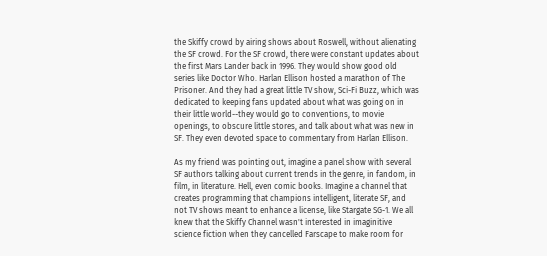the Skiffy crowd by airing shows about Roswell, without alienating the SF crowd. For the SF crowd, there were constant updates about the first Mars Lander back in 1996. They would show good old series like Doctor Who. Harlan Ellison hosted a marathon of The Prisoner. And they had a great little TV show, Sci-Fi Buzz, which was dedicated to keeping fans updated about what was going on in their little world--they would go to conventions, to movie openings, to obscure little stores, and talk about what was new in SF. They even devoted space to commentary from Harlan Ellison.

As my friend was pointing out, imagine a panel show with several SF authors talking about current trends in the genre, in fandom, in film, in literature. Hell, even comic books. Imagine a channel that creates programming that champions intelligent, literate SF, and not TV shows meant to enhance a license, like Stargate SG-1. We all knew that the Skiffy Channel wasn't interested in imaginitive science fiction when they cancelled Farscape to make room for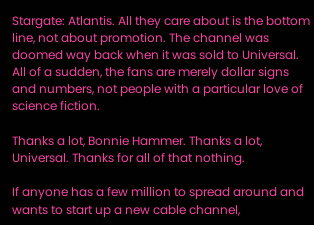Stargate: Atlantis. All they care about is the bottom line, not about promotion. The channel was doomed way back when it was sold to Universal. All of a sudden, the fans are merely dollar signs and numbers, not people with a particular love of science fiction.

Thanks a lot, Bonnie Hammer. Thanks a lot, Universal. Thanks for all of that nothing.

If anyone has a few million to spread around and wants to start up a new cable channel,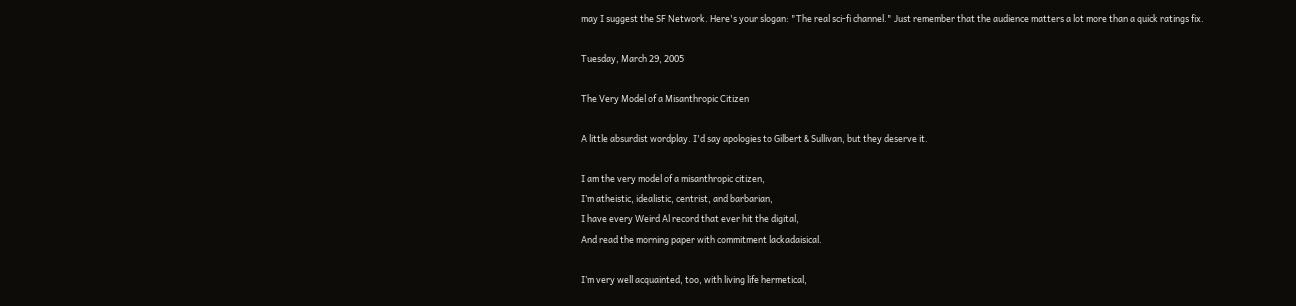may I suggest the SF Network. Here's your slogan: "The real sci-fi channel." Just remember that the audience matters a lot more than a quick ratings fix.

Tuesday, March 29, 2005

The Very Model of a Misanthropic Citizen

A little absurdist wordplay. I'd say apologies to Gilbert & Sullivan, but they deserve it.

I am the very model of a misanthropic citizen,
I’m atheistic, idealistic, centrist, and barbarian,
I have every Weird Al record that ever hit the digital,
And read the morning paper with commitment lackadaisical.

I’m very well acquainted, too, with living life hermetical,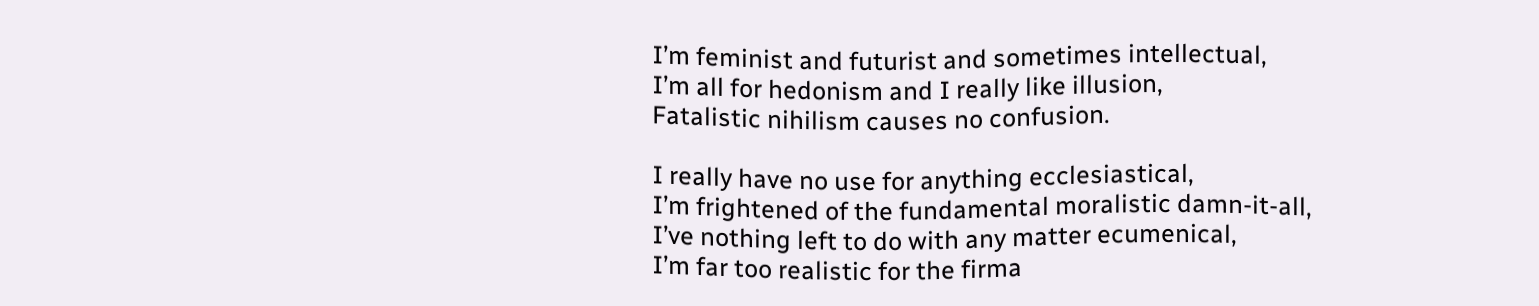I’m feminist and futurist and sometimes intellectual,
I’m all for hedonism and I really like illusion,
Fatalistic nihilism causes no confusion.

I really have no use for anything ecclesiastical,
I’m frightened of the fundamental moralistic damn-it-all,
I’ve nothing left to do with any matter ecumenical,
I’m far too realistic for the firma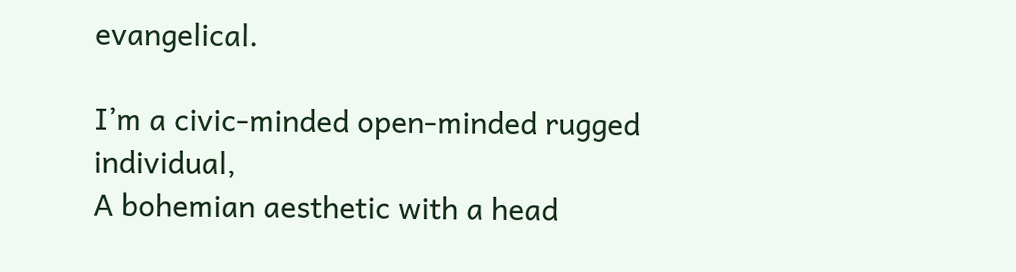evangelical.

I’m a civic-minded open-minded rugged individual,
A bohemian aesthetic with a head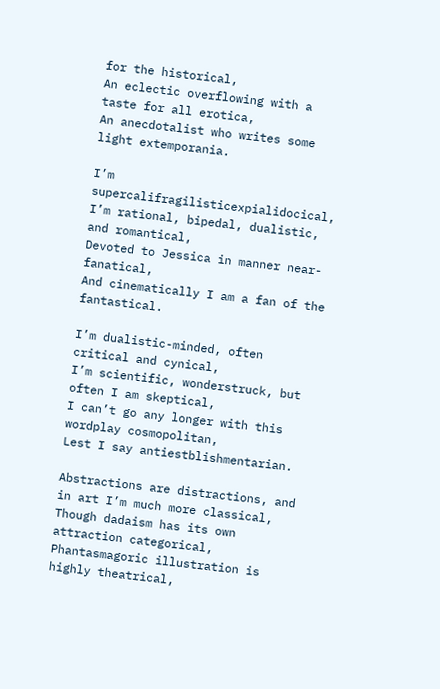for the historical,
An eclectic overflowing with a taste for all erotica,
An anecdotalist who writes some light extemporania.

I’m supercalifragilisticexpialidocical,
I’m rational, bipedal, dualistic, and romantical,
Devoted to Jessica in manner near-fanatical,
And cinematically I am a fan of the fantastical.

I’m dualistic-minded, often critical and cynical,
I’m scientific, wonderstruck, but often I am skeptical,
I can’t go any longer with this wordplay cosmopolitan,
Lest I say antiestblishmentarian.

Abstractions are distractions, and in art I’m much more classical,
Though dadaism has its own attraction categorical,
Phantasmagoric illustration is highly theatrical,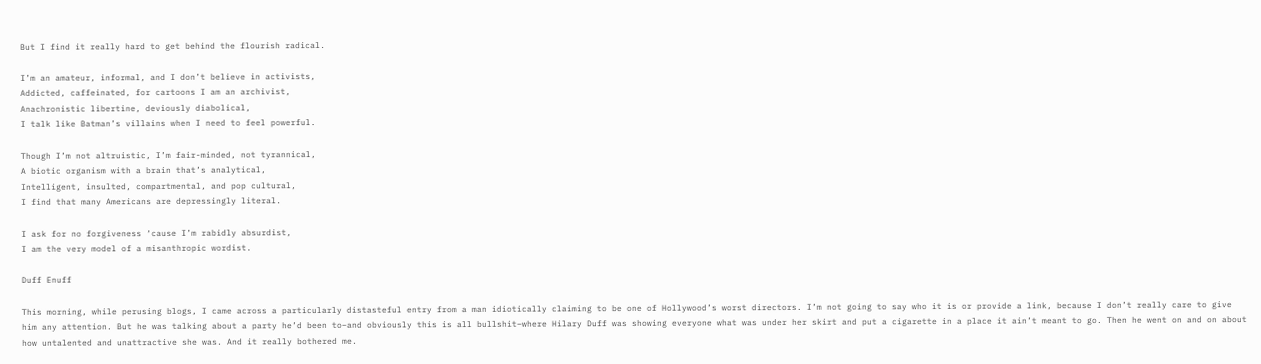But I find it really hard to get behind the flourish radical.

I’m an amateur, informal, and I don’t believe in activists,
Addicted, caffeinated, for cartoons I am an archivist,
Anachronistic libertine, deviously diabolical,
I talk like Batman’s villains when I need to feel powerful.

Though I’m not altruistic, I’m fair-minded, not tyrannical,
A biotic organism with a brain that’s analytical,
Intelligent, insulted, compartmental, and pop cultural,
I find that many Americans are depressingly literal.

I ask for no forgiveness ‘cause I’m rabidly absurdist,
I am the very model of a misanthropic wordist.

Duff Enuff

This morning, while perusing blogs, I came across a particularly distasteful entry from a man idiotically claiming to be one of Hollywood’s worst directors. I’m not going to say who it is or provide a link, because I don’t really care to give him any attention. But he was talking about a party he’d been to–and obviously this is all bullshit–where Hilary Duff was showing everyone what was under her skirt and put a cigarette in a place it ain’t meant to go. Then he went on and on about how untalented and unattractive she was. And it really bothered me.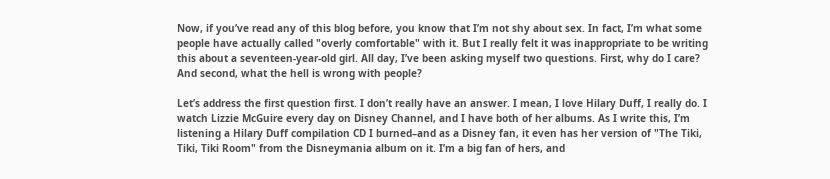Now, if you’ve read any of this blog before, you know that I’m not shy about sex. In fact, I’m what some people have actually called "overly comfortable" with it. But I really felt it was inappropriate to be writing this about a seventeen-year-old girl. All day, I’ve been asking myself two questions. First, why do I care? And second, what the hell is wrong with people?

Let’s address the first question first. I don’t really have an answer. I mean, I love Hilary Duff, I really do. I watch Lizzie McGuire every day on Disney Channel, and I have both of her albums. As I write this, I’m listening a Hilary Duff compilation CD I burned–and as a Disney fan, it even has her version of "The Tiki, Tiki, Tiki Room" from the Disneymania album on it. I’m a big fan of hers, and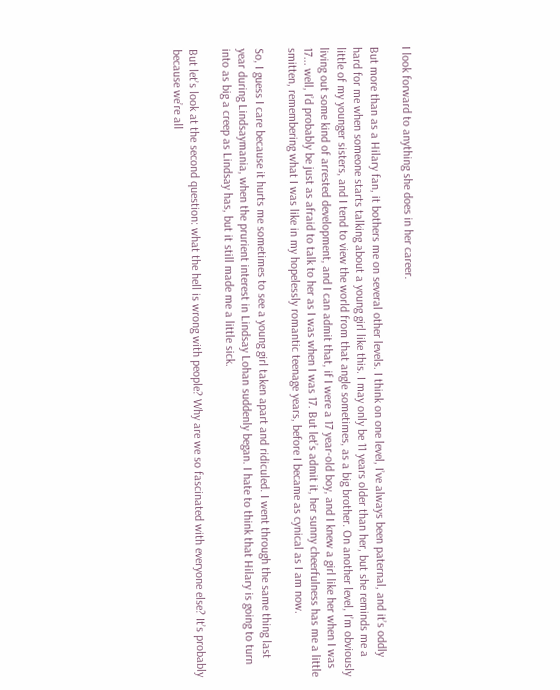I look forward to anything she does in her career.

But more than as a Hilary fan, it bothers me on several other levels. I think on one level, I’ve always been paternal, and it’s oddly hard for me when someone starts talking about a young girl like this. I may only be 11 years older than her, but she reminds me a little of my younger sisters, and I tend to view the world from that angle sometimes, as a big brother. On another level, I’m obviously living out some kind of arrested development, and I can admit that, if I were a 17 year-old boy, and I knew a girl like her when I was 17... well, I’d probably be just as afraid to talk to her as I was when I was 17. But let’s admit it, her sunny cheerfulness has me a little smitten, remembering what I was like in my hopelessly romantic teenage years, before I became as cynical as I am now.

So, I guess I care because it hurts me sometimes to see a young girl taken apart and ridiculed. I went through the same thing last year during Lindsaymania, when the prurient interest in Lindsay Lohan suddenly began. I hate to think that Hilary is going to turn into as big a creep as Lindsay has, but it still made me a little sick.

But let’s look at the second question: what the hell is wrong with people? Why are we so fascinated with everyone else? It’s probably because we’re all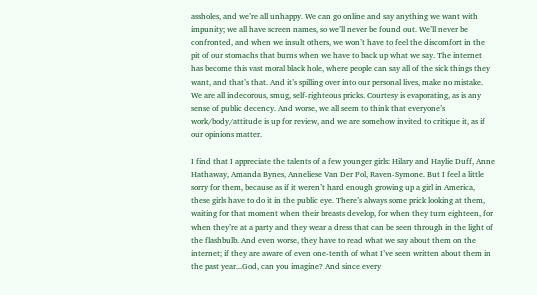assholes, and we’re all unhappy. We can go online and say anything we want with impunity; we all have screen names, so we’ll never be found out. We’ll never be confronted, and when we insult others, we won’t have to feel the discomfort in the pit of our stomachs that burns when we have to back up what we say. The internet has become this vast moral black hole, where people can say all of the sick things they want, and that’s that. And it’s spilling over into our personal lives, make no mistake. We are all indecorous, smug, self-righteous pricks. Courtesy is evaporating, as is any sense of public decency. And worse, we all seem to think that everyone’s work/body/attitude is up for review, and we are somehow invited to critique it, as if our opinions matter.

I find that I appreciate the talents of a few younger girls: Hilary and Haylie Duff, Anne Hathaway, Amanda Bynes, Anneliese Van Der Pol, Raven-Symone. But I feel a little sorry for them, because as if it weren’t hard enough growing up a girl in America, these girls have to do it in the public eye. There’s always some prick looking at them, waiting for that moment when their breasts develop, for when they turn eighteen, for when they’re at a party and they wear a dress that can be seen through in the light of the flashbulb. And even worse, they have to read what we say about them on the internet; if they are aware of even one-tenth of what I’ve seen written about them in the past year...God, can you imagine? And since every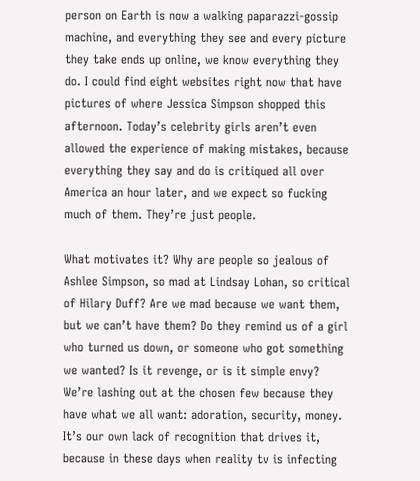person on Earth is now a walking paparazzi-gossip machine, and everything they see and every picture they take ends up online, we know everything they do. I could find eight websites right now that have pictures of where Jessica Simpson shopped this afternoon. Today’s celebrity girls aren’t even allowed the experience of making mistakes, because everything they say and do is critiqued all over America an hour later, and we expect so fucking much of them. They’re just people.

What motivates it? Why are people so jealous of Ashlee Simpson, so mad at Lindsay Lohan, so critical of Hilary Duff? Are we mad because we want them, but we can’t have them? Do they remind us of a girl who turned us down, or someone who got something we wanted? Is it revenge, or is it simple envy? We’re lashing out at the chosen few because they have what we all want: adoration, security, money. It’s our own lack of recognition that drives it, because in these days when reality tv is infecting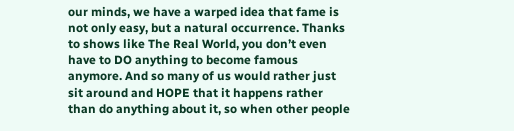our minds, we have a warped idea that fame is not only easy, but a natural occurrence. Thanks to shows like The Real World, you don’t even have to DO anything to become famous anymore. And so many of us would rather just sit around and HOPE that it happens rather than do anything about it, so when other people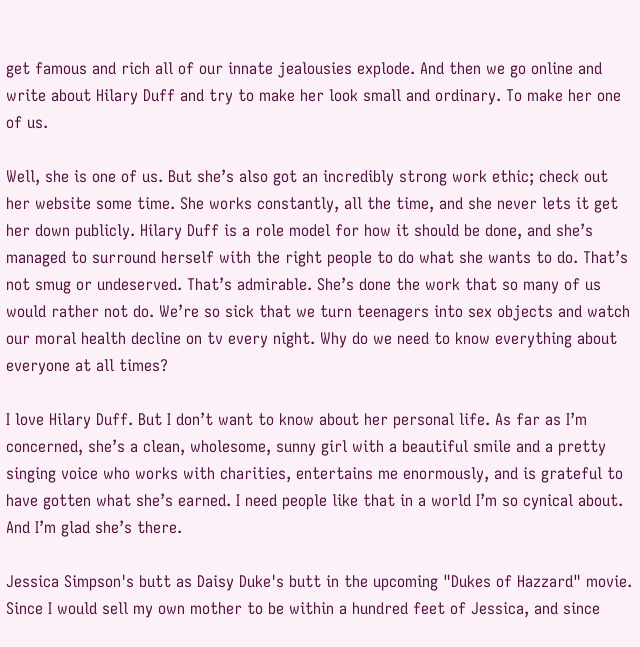get famous and rich all of our innate jealousies explode. And then we go online and write about Hilary Duff and try to make her look small and ordinary. To make her one of us.

Well, she is one of us. But she’s also got an incredibly strong work ethic; check out her website some time. She works constantly, all the time, and she never lets it get her down publicly. Hilary Duff is a role model for how it should be done, and she’s managed to surround herself with the right people to do what she wants to do. That’s not smug or undeserved. That’s admirable. She’s done the work that so many of us would rather not do. We’re so sick that we turn teenagers into sex objects and watch our moral health decline on tv every night. Why do we need to know everything about everyone at all times?

I love Hilary Duff. But I don’t want to know about her personal life. As far as I’m concerned, she’s a clean, wholesome, sunny girl with a beautiful smile and a pretty singing voice who works with charities, entertains me enormously, and is grateful to have gotten what she’s earned. I need people like that in a world I’m so cynical about. And I’m glad she’s there.

Jessica Simpson's butt as Daisy Duke's butt in the upcoming "Dukes of Hazzard" movie. Since I would sell my own mother to be within a hundred feet of Jessica, and since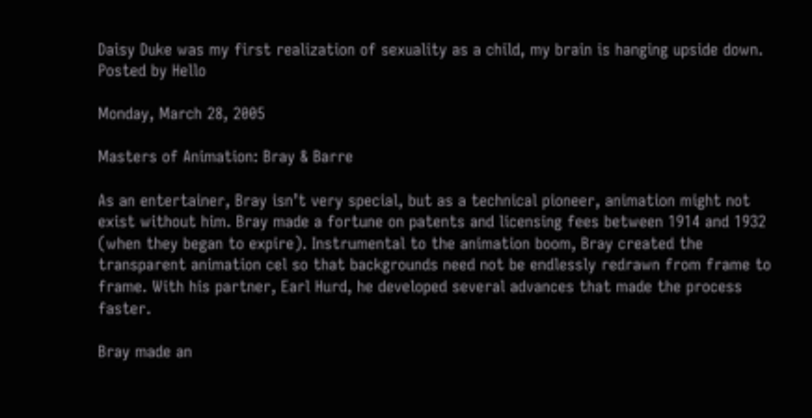Daisy Duke was my first realization of sexuality as a child, my brain is hanging upside down. Posted by Hello

Monday, March 28, 2005

Masters of Animation: Bray & Barre

As an entertainer, Bray isn’t very special, but as a technical pioneer, animation might not exist without him. Bray made a fortune on patents and licensing fees between 1914 and 1932 (when they began to expire). Instrumental to the animation boom, Bray created the transparent animation cel so that backgrounds need not be endlessly redrawn from frame to frame. With his partner, Earl Hurd, he developed several advances that made the process faster.

Bray made an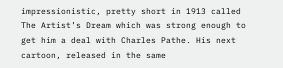impressionistic, pretty short in 1913 called The Artist’s Dream which was strong enough to get him a deal with Charles Pathe. His next cartoon, released in the same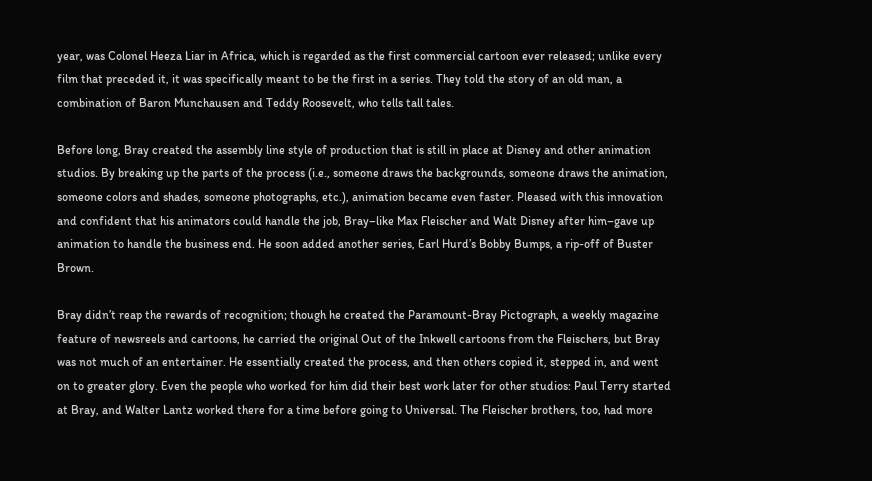year, was Colonel Heeza Liar in Africa, which is regarded as the first commercial cartoon ever released; unlike every film that preceded it, it was specifically meant to be the first in a series. They told the story of an old man, a combination of Baron Munchausen and Teddy Roosevelt, who tells tall tales.

Before long, Bray created the assembly line style of production that is still in place at Disney and other animation studios. By breaking up the parts of the process (i.e., someone draws the backgrounds, someone draws the animation, someone colors and shades, someone photographs, etc.), animation became even faster. Pleased with this innovation and confident that his animators could handle the job, Bray–like Max Fleischer and Walt Disney after him–gave up animation to handle the business end. He soon added another series, Earl Hurd’s Bobby Bumps, a rip-off of Buster Brown.

Bray didn’t reap the rewards of recognition; though he created the Paramount-Bray Pictograph, a weekly magazine feature of newsreels and cartoons, he carried the original Out of the Inkwell cartoons from the Fleischers, but Bray was not much of an entertainer. He essentially created the process, and then others copied it, stepped in, and went on to greater glory. Even the people who worked for him did their best work later for other studios: Paul Terry started at Bray, and Walter Lantz worked there for a time before going to Universal. The Fleischer brothers, too, had more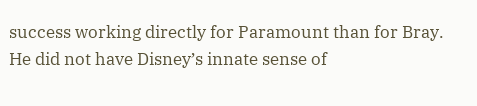success working directly for Paramount than for Bray. He did not have Disney’s innate sense of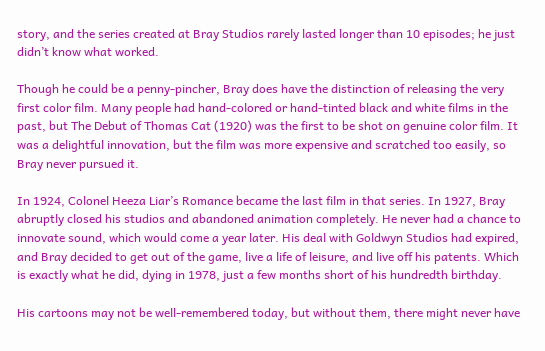story, and the series created at Bray Studios rarely lasted longer than 10 episodes; he just didn’t know what worked.

Though he could be a penny-pincher, Bray does have the distinction of releasing the very first color film. Many people had hand-colored or hand-tinted black and white films in the past, but The Debut of Thomas Cat (1920) was the first to be shot on genuine color film. It was a delightful innovation, but the film was more expensive and scratched too easily, so Bray never pursued it.

In 1924, Colonel Heeza Liar’s Romance became the last film in that series. In 1927, Bray abruptly closed his studios and abandoned animation completely. He never had a chance to innovate sound, which would come a year later. His deal with Goldwyn Studios had expired, and Bray decided to get out of the game, live a life of leisure, and live off his patents. Which is exactly what he did, dying in 1978, just a few months short of his hundredth birthday.

His cartoons may not be well-remembered today, but without them, there might never have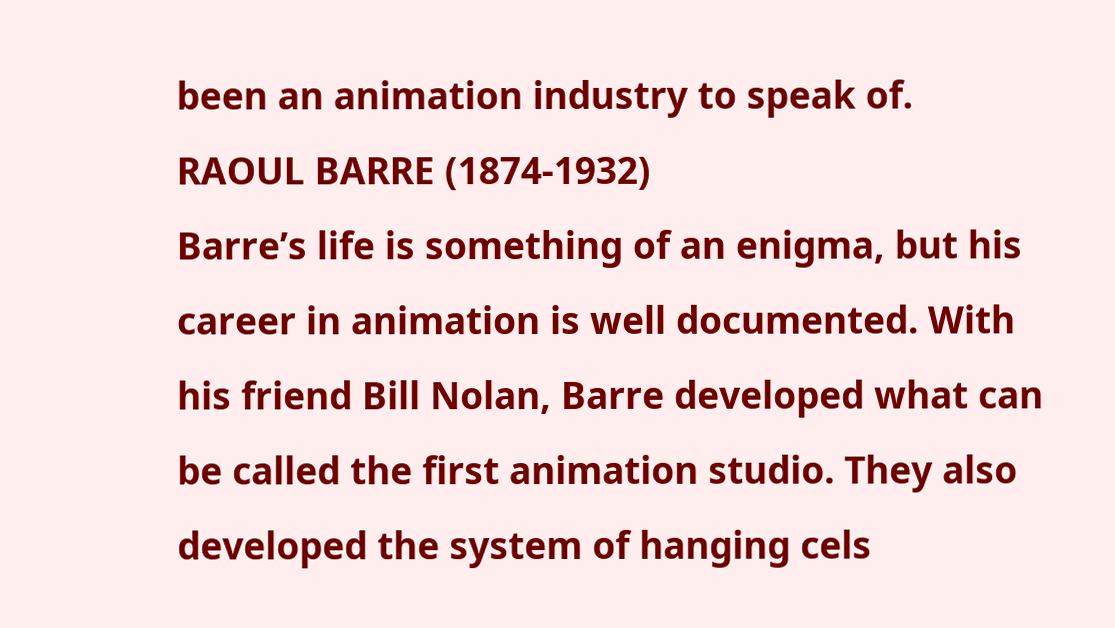been an animation industry to speak of.
RAOUL BARRE (1874-1932)
Barre’s life is something of an enigma, but his career in animation is well documented. With his friend Bill Nolan, Barre developed what can be called the first animation studio. They also developed the system of hanging cels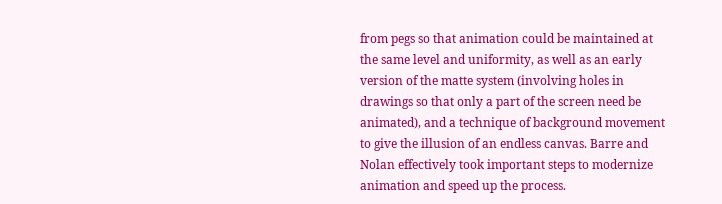from pegs so that animation could be maintained at the same level and uniformity, as well as an early version of the matte system (involving holes in drawings so that only a part of the screen need be animated), and a technique of background movement to give the illusion of an endless canvas. Barre and Nolan effectively took important steps to modernize animation and speed up the process.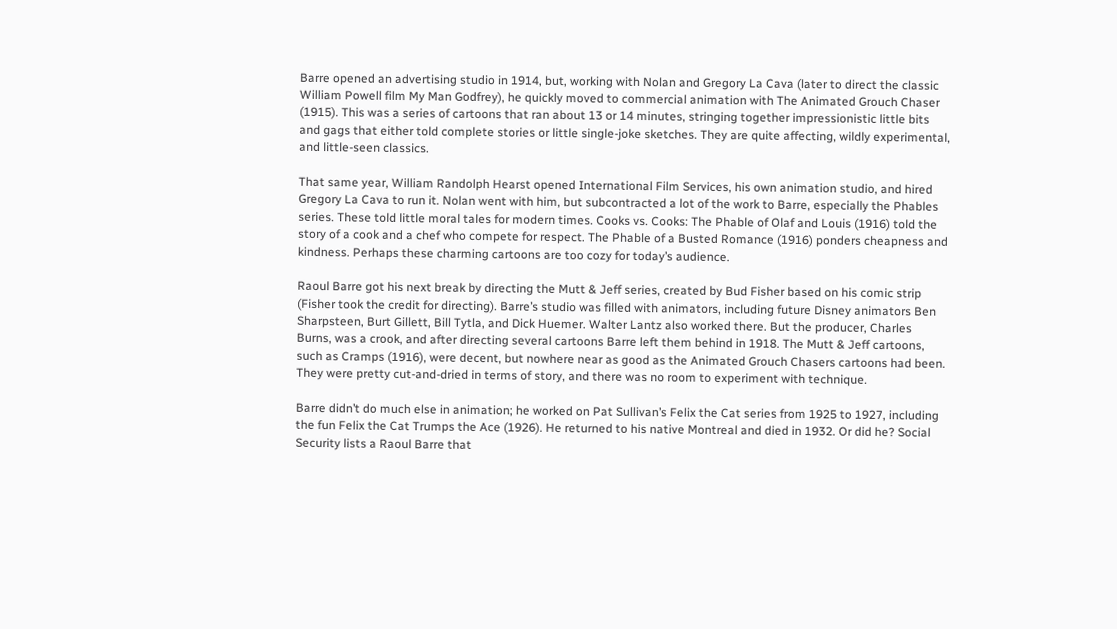Barre opened an advertising studio in 1914, but, working with Nolan and Gregory La Cava (later to direct the classic William Powell film My Man Godfrey), he quickly moved to commercial animation with The Animated Grouch Chaser (1915). This was a series of cartoons that ran about 13 or 14 minutes, stringing together impressionistic little bits and gags that either told complete stories or little single-joke sketches. They are quite affecting, wildly experimental, and little-seen classics.

That same year, William Randolph Hearst opened International Film Services, his own animation studio, and hired Gregory La Cava to run it. Nolan went with him, but subcontracted a lot of the work to Barre, especially the Phables series. These told little moral tales for modern times. Cooks vs. Cooks: The Phable of Olaf and Louis (1916) told the story of a cook and a chef who compete for respect. The Phable of a Busted Romance (1916) ponders cheapness and kindness. Perhaps these charming cartoons are too cozy for today’s audience.

Raoul Barre got his next break by directing the Mutt & Jeff series, created by Bud Fisher based on his comic strip (Fisher took the credit for directing). Barre’s studio was filled with animators, including future Disney animators Ben Sharpsteen, Burt Gillett, Bill Tytla, and Dick Huemer. Walter Lantz also worked there. But the producer, Charles Burns, was a crook, and after directing several cartoons Barre left them behind in 1918. The Mutt & Jeff cartoons, such as Cramps (1916), were decent, but nowhere near as good as the Animated Grouch Chasers cartoons had been. They were pretty cut-and-dried in terms of story, and there was no room to experiment with technique.

Barre didn’t do much else in animation; he worked on Pat Sullivan’s Felix the Cat series from 1925 to 1927, including the fun Felix the Cat Trumps the Ace (1926). He returned to his native Montreal and died in 1932. Or did he? Social Security lists a Raoul Barre that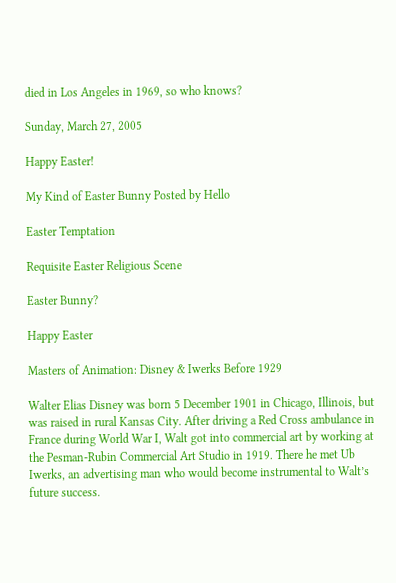died in Los Angeles in 1969, so who knows?

Sunday, March 27, 2005

Happy Easter!

My Kind of Easter Bunny Posted by Hello

Easter Temptation

Requisite Easter Religious Scene

Easter Bunny?

Happy Easter

Masters of Animation: Disney & Iwerks Before 1929

Walter Elias Disney was born 5 December 1901 in Chicago, Illinois, but was raised in rural Kansas City. After driving a Red Cross ambulance in France during World War I, Walt got into commercial art by working at the Pesman-Rubin Commercial Art Studio in 1919. There he met Ub Iwerks, an advertising man who would become instrumental to Walt’s future success.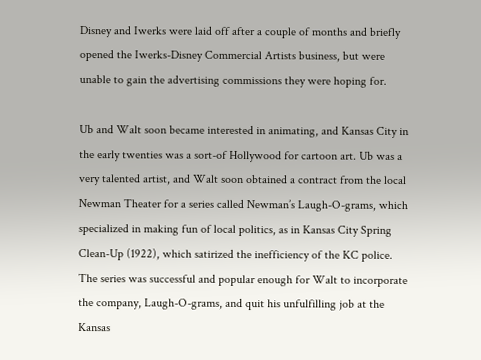Disney and Iwerks were laid off after a couple of months and briefly opened the Iwerks-Disney Commercial Artists business, but were unable to gain the advertising commissions they were hoping for.

Ub and Walt soon became interested in animating, and Kansas City in the early twenties was a sort-of Hollywood for cartoon art. Ub was a very talented artist, and Walt soon obtained a contract from the local Newman Theater for a series called Newman’s Laugh-O-grams, which specialized in making fun of local politics, as in Kansas City Spring Clean-Up (1922), which satirized the inefficiency of the KC police. The series was successful and popular enough for Walt to incorporate the company, Laugh-O-grams, and quit his unfulfilling job at the Kansas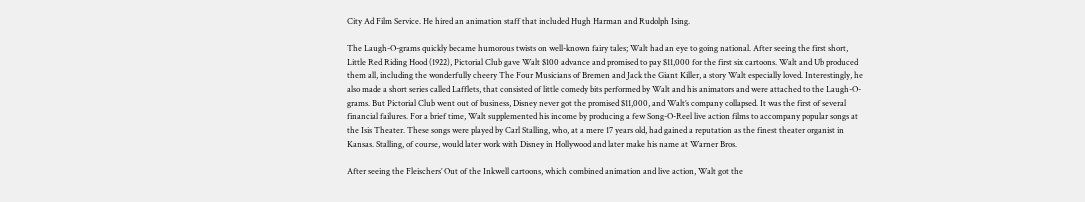City Ad Film Service. He hired an animation staff that included Hugh Harman and Rudolph Ising.

The Laugh-O-grams quickly became humorous twists on well-known fairy tales; Walt had an eye to going national. After seeing the first short, Little Red Riding Hood (1922), Pictorial Club gave Walt $100 advance and promised to pay $11,000 for the first six cartoons. Walt and Ub produced them all, including the wonderfully cheery The Four Musicians of Bremen and Jack the Giant Killer, a story Walt especially loved. Interestingly, he also made a short series called Lafflets, that consisted of little comedy bits performed by Walt and his animators and were attached to the Laugh-O-grams. But Pictorial Club went out of business, Disney never got the promised $11,000, and Walt’s company collapsed. It was the first of several financial failures. For a brief time, Walt supplemented his income by producing a few Song-O-Reel live action films to accompany popular songs at the Isis Theater. These songs were played by Carl Stalling, who, at a mere 17 years old, had gained a reputation as the finest theater organist in Kansas. Stalling, of course, would later work with Disney in Hollywood and later make his name at Warner Bros.

After seeing the Fleischers’ Out of the Inkwell cartoons, which combined animation and live action, Walt got the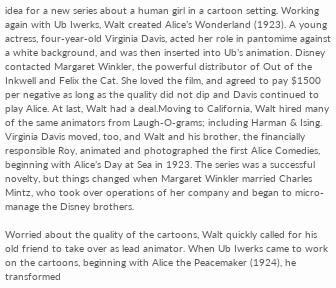idea for a new series about a human girl in a cartoon setting. Working again with Ub Iwerks, Walt created Alice’s Wonderland (1923). A young actress, four-year-old Virginia Davis, acted her role in pantomime against a white background, and was then inserted into Ub’s animation. Disney contacted Margaret Winkler, the powerful distributor of Out of the Inkwell and Felix the Cat. She loved the film, and agreed to pay $1500 per negative as long as the quality did not dip and Davis continued to play Alice. At last, Walt had a deal.Moving to California, Walt hired many of the same animators from Laugh-O-grams; including Harman & Ising. Virginia Davis moved, too, and Walt and his brother, the financially responsible Roy, animated and photographed the first Alice Comedies, beginning with Alice’s Day at Sea in 1923. The series was a successful novelty, but things changed when Margaret Winkler married Charles Mintz, who took over operations of her company and began to micro-manage the Disney brothers.

Worried about the quality of the cartoons, Walt quickly called for his old friend to take over as lead animator. When Ub Iwerks came to work on the cartoons, beginning with Alice the Peacemaker (1924), he transformed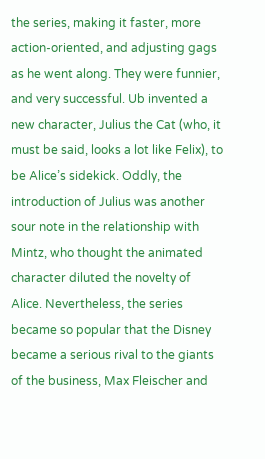the series, making it faster, more action-oriented, and adjusting gags as he went along. They were funnier, and very successful. Ub invented a new character, Julius the Cat (who, it must be said, looks a lot like Felix), to be Alice’s sidekick. Oddly, the introduction of Julius was another sour note in the relationship with Mintz, who thought the animated character diluted the novelty of Alice. Nevertheless, the series became so popular that the Disney became a serious rival to the giants of the business, Max Fleischer and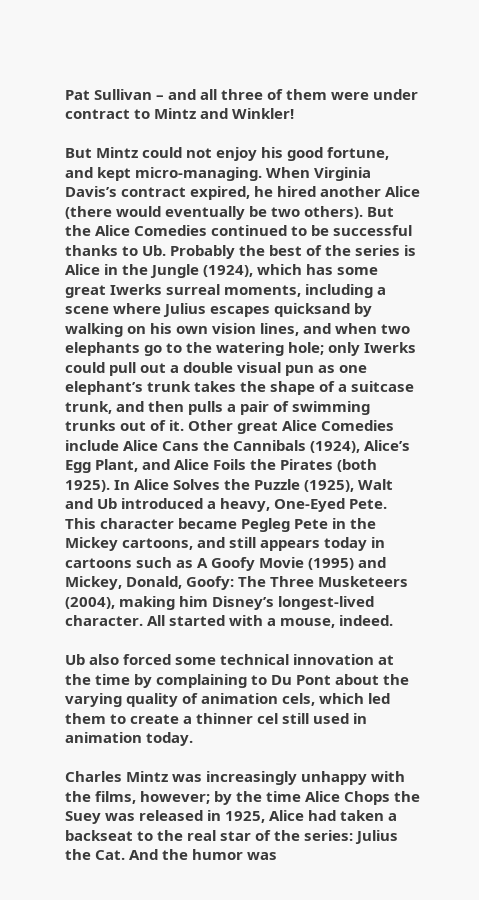Pat Sullivan – and all three of them were under contract to Mintz and Winkler!

But Mintz could not enjoy his good fortune, and kept micro-managing. When Virginia Davis’s contract expired, he hired another Alice (there would eventually be two others). But the Alice Comedies continued to be successful thanks to Ub. Probably the best of the series is Alice in the Jungle (1924), which has some great Iwerks surreal moments, including a scene where Julius escapes quicksand by walking on his own vision lines, and when two elephants go to the watering hole; only Iwerks could pull out a double visual pun as one elephant’s trunk takes the shape of a suitcase trunk, and then pulls a pair of swimming trunks out of it. Other great Alice Comedies include Alice Cans the Cannibals (1924), Alice’s Egg Plant, and Alice Foils the Pirates (both 1925). In Alice Solves the Puzzle (1925), Walt and Ub introduced a heavy, One-Eyed Pete. This character became Pegleg Pete in the Mickey cartoons, and still appears today in cartoons such as A Goofy Movie (1995) and Mickey, Donald, Goofy: The Three Musketeers (2004), making him Disney’s longest-lived character. All started with a mouse, indeed.

Ub also forced some technical innovation at the time by complaining to Du Pont about the varying quality of animation cels, which led them to create a thinner cel still used in animation today.

Charles Mintz was increasingly unhappy with the films, however; by the time Alice Chops the Suey was released in 1925, Alice had taken a backseat to the real star of the series: Julius the Cat. And the humor was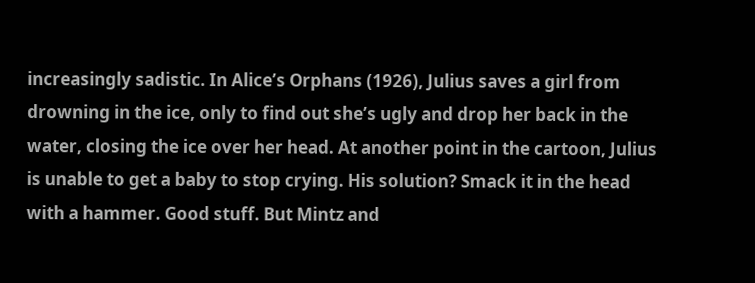increasingly sadistic. In Alice’s Orphans (1926), Julius saves a girl from drowning in the ice, only to find out she’s ugly and drop her back in the water, closing the ice over her head. At another point in the cartoon, Julius is unable to get a baby to stop crying. His solution? Smack it in the head with a hammer. Good stuff. But Mintz and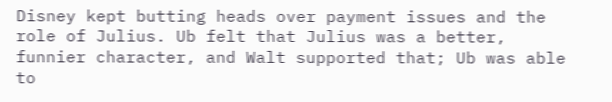Disney kept butting heads over payment issues and the role of Julius. Ub felt that Julius was a better, funnier character, and Walt supported that; Ub was able to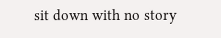sit down with no story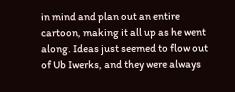in mind and plan out an entire cartoon, making it all up as he went along. Ideas just seemed to flow out of Ub Iwerks, and they were always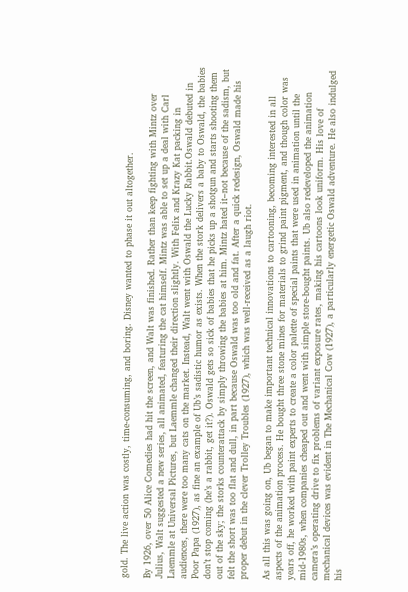gold. The live action was costly, time-consuming, and boring. Disney wanted to phase it out altogether.

By 1926, over 50 Alice Comedies had hit the screen, and Walt was finished. Rather than keep fighting with Mintz over Julius, Walt suggested a new series, all animated, featuring the cat himself. Mintz was able to set up a deal with Carl Laemmle at Universal Pictures, but Laemmle changed their direction slightly. With Felix and Krazy Kat packing in audiences, there were too many cats on the market. Instead, Walt went with Oswald the Lucky Rabbit.Oswald debuted in Poor Papa (1927), as fine an example of Ub’s sadistic humor as exists. When the stork delivers a baby to Oswald, the babies don’t stop coming (he’s a rabbit, get it?). Oswald gets so sick of babies that he picks up a shotgun and starts shooting them out of the sky; the storks counterattack by simply throwing the babies at him. Mintz hated it–not because of the sadism, but felt the short was too flat and dull, in part because Oswald was too old and fat. After a quick redesign, Oswald made his proper debut in the clever Trolley Troubles (1927), which was well-received as a laugh riot.

As all this was going on, Ub began to make important technical innovations to cartooning, becoming interested in all aspects of the animation process. He bought three stone mines for materials to grind paint pigment, and though color was years off, he worked with paint experts to create a color palette of special paints that were used in animation until the mid-1980s, when companies cheaped out and went with simple store-bought paints. Ub also redeveloped the animation camera’s operating drive to fix problems of variant exposure rates, making his cartoons look uniform. His love of mechanical devices was evident in The Mechanical Cow (1927), a particularly energetic Oswald adventure. He also indulged his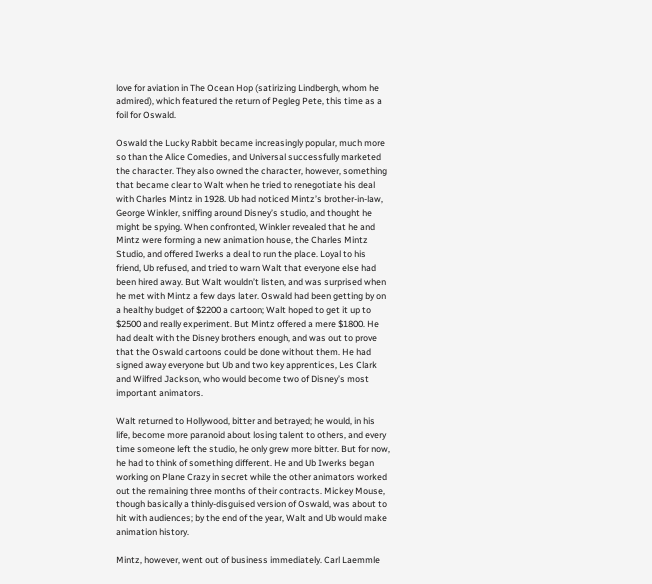love for aviation in The Ocean Hop (satirizing Lindbergh, whom he admired), which featured the return of Pegleg Pete, this time as a foil for Oswald.

Oswald the Lucky Rabbit became increasingly popular, much more so than the Alice Comedies, and Universal successfully marketed the character. They also owned the character, however, something that became clear to Walt when he tried to renegotiate his deal with Charles Mintz in 1928. Ub had noticed Mintz’s brother-in-law, George Winkler, sniffing around Disney’s studio, and thought he might be spying. When confronted, Winkler revealed that he and Mintz were forming a new animation house, the Charles Mintz Studio, and offered Iwerks a deal to run the place. Loyal to his friend, Ub refused, and tried to warn Walt that everyone else had been hired away. But Walt wouldn’t listen, and was surprised when he met with Mintz a few days later. Oswald had been getting by on a healthy budget of $2200 a cartoon; Walt hoped to get it up to $2500 and really experiment. But Mintz offered a mere $1800. He had dealt with the Disney brothers enough, and was out to prove that the Oswald cartoons could be done without them. He had signed away everyone but Ub and two key apprentices, Les Clark and Wilfred Jackson, who would become two of Disney’s most important animators.

Walt returned to Hollywood, bitter and betrayed; he would, in his life, become more paranoid about losing talent to others, and every time someone left the studio, he only grew more bitter. But for now, he had to think of something different. He and Ub Iwerks began working on Plane Crazy in secret while the other animators worked out the remaining three months of their contracts. Mickey Mouse, though basically a thinly-disguised version of Oswald, was about to hit with audiences; by the end of the year, Walt and Ub would make animation history.

Mintz, however, went out of business immediately. Carl Laemmle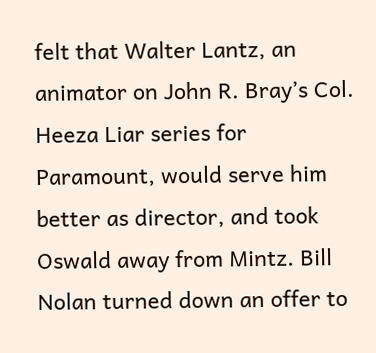felt that Walter Lantz, an animator on John R. Bray’s Col. Heeza Liar series for Paramount, would serve him better as director, and took Oswald away from Mintz. Bill Nolan turned down an offer to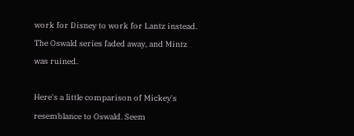work for Disney to work for Lantz instead. The Oswald series faded away, and Mintz was ruined.

Here's a little comparison of Mickey's resemblance to Oswald. Seem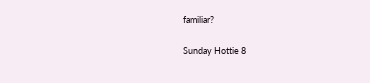familiar?

Sunday Hottie 8